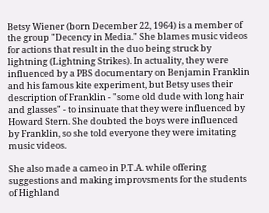Betsy Wiener (born December 22, 1964) is a member of the group "Decency in Media." She blames music videos for actions that result in the duo being struck by lightning (Lightning Strikes). In actuality, they were influenced by a PBS documentary on Benjamin Franklin and his famous kite experiment, but Betsy uses their description of Franklin - "some old dude with long hair and glasses" - to insinuate that they were influenced by Howard Stern. She doubted the boys were influenced by Franklin, so she told everyone they were imitating music videos.

She also made a cameo in P.T.A. while offering suggestions and making improvsments for the students of Highland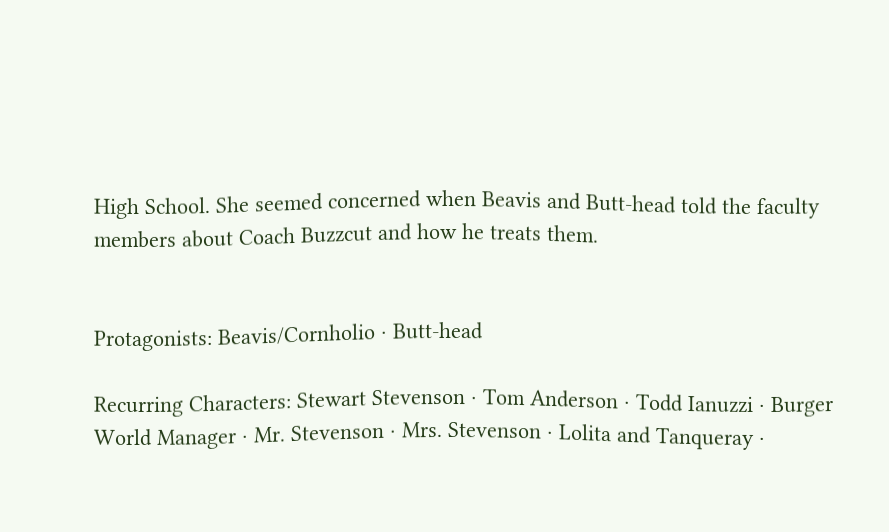High School. She seemed concerned when Beavis and Butt-head told the faculty members about Coach Buzzcut and how he treats them.


Protagonists: Beavis/Cornholio · Butt-head

Recurring Characters: Stewart Stevenson · Tom Anderson · Todd Ianuzzi · Burger World Manager · Mr. Stevenson · Mrs. Stevenson · Lolita and Tanqueray ·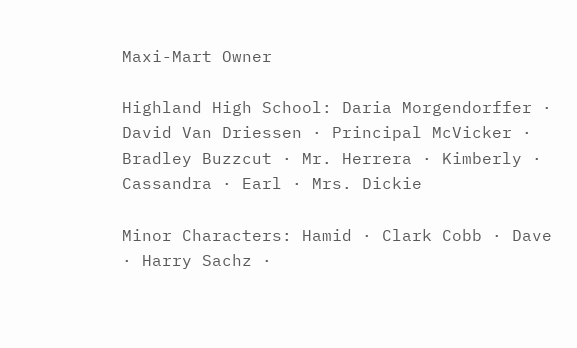Maxi-Mart Owner

Highland High School: Daria Morgendorffer · David Van Driessen · Principal McVicker · Bradley Buzzcut · Mr. Herrera · Kimberly · Cassandra · Earl · Mrs. Dickie

Minor Characters: Hamid · Clark Cobb · Dave · Harry Sachz ·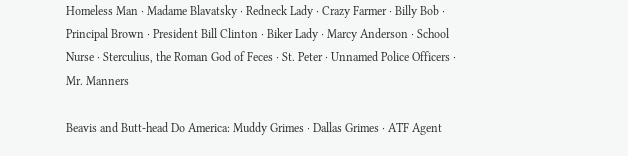Homeless Man · Madame Blavatsky · Redneck Lady · Crazy Farmer · Billy Bob · Principal Brown · President Bill Clinton · Biker Lady · Marcy Anderson · School Nurse · Sterculius, the Roman God of Feces · St. Peter · Unnamed Police Officers · Mr. Manners

Beavis and Butt-head Do America: Muddy Grimes · Dallas Grimes · ATF Agent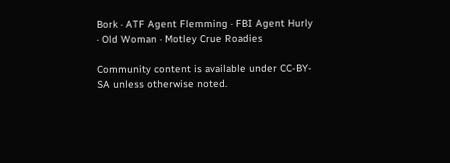Bork · ATF Agent Flemming · FBI Agent Hurly · Old Woman · Motley Crue Roadies

Community content is available under CC-BY-SA unless otherwise noted.